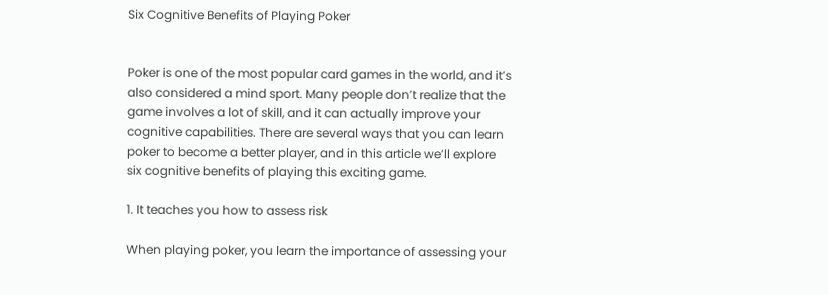Six Cognitive Benefits of Playing Poker


Poker is one of the most popular card games in the world, and it’s also considered a mind sport. Many people don’t realize that the game involves a lot of skill, and it can actually improve your cognitive capabilities. There are several ways that you can learn poker to become a better player, and in this article we’ll explore six cognitive benefits of playing this exciting game.

1. It teaches you how to assess risk

When playing poker, you learn the importance of assessing your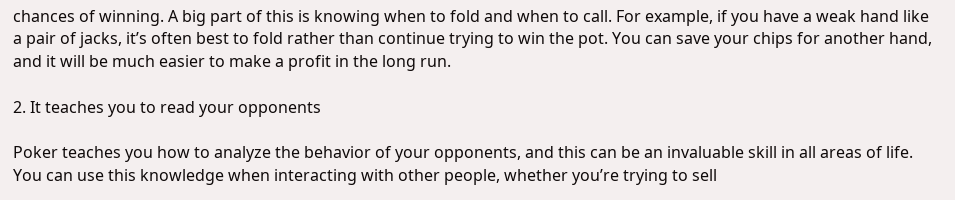chances of winning. A big part of this is knowing when to fold and when to call. For example, if you have a weak hand like a pair of jacks, it’s often best to fold rather than continue trying to win the pot. You can save your chips for another hand, and it will be much easier to make a profit in the long run.

2. It teaches you to read your opponents

Poker teaches you how to analyze the behavior of your opponents, and this can be an invaluable skill in all areas of life. You can use this knowledge when interacting with other people, whether you’re trying to sell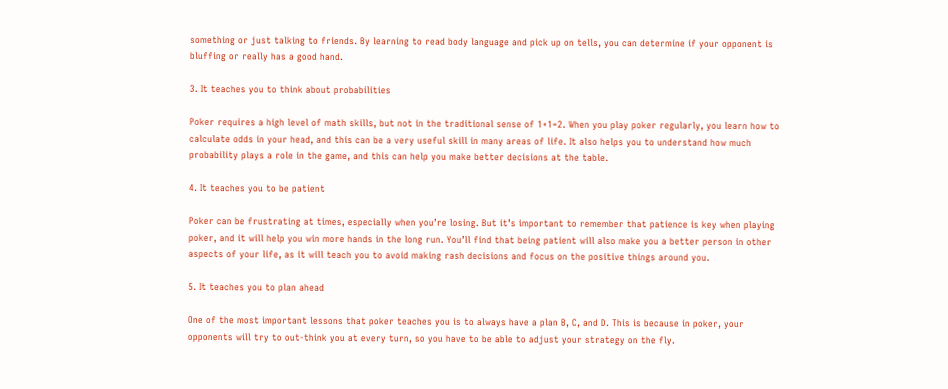something or just talking to friends. By learning to read body language and pick up on tells, you can determine if your opponent is bluffing or really has a good hand.

3. It teaches you to think about probabilities

Poker requires a high level of math skills, but not in the traditional sense of 1+1=2. When you play poker regularly, you learn how to calculate odds in your head, and this can be a very useful skill in many areas of life. It also helps you to understand how much probability plays a role in the game, and this can help you make better decisions at the table.

4. It teaches you to be patient

Poker can be frustrating at times, especially when you’re losing. But it’s important to remember that patience is key when playing poker, and it will help you win more hands in the long run. You’ll find that being patient will also make you a better person in other aspects of your life, as it will teach you to avoid making rash decisions and focus on the positive things around you.

5. It teaches you to plan ahead

One of the most important lessons that poker teaches you is to always have a plan B, C, and D. This is because in poker, your opponents will try to out-think you at every turn, so you have to be able to adjust your strategy on the fly.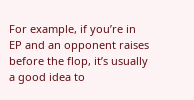For example, if you’re in EP and an opponent raises before the flop, it’s usually a good idea to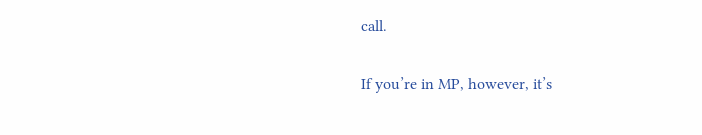call.

If you’re in MP, however, it’s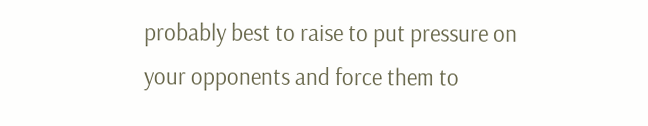probably best to raise to put pressure on your opponents and force them to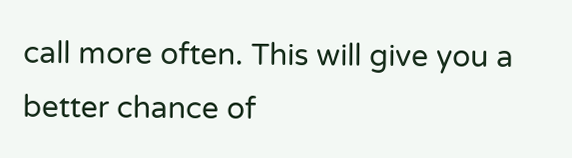call more often. This will give you a better chance of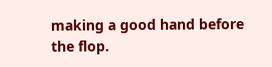making a good hand before the flop.